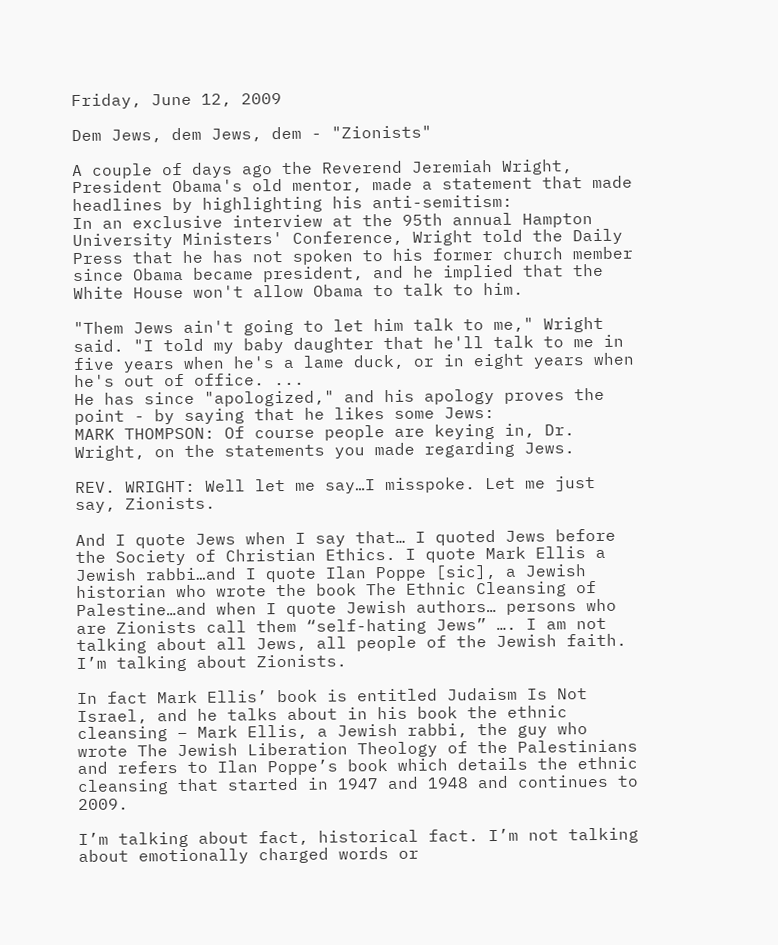Friday, June 12, 2009

Dem Jews, dem Jews, dem - "Zionists"

A couple of days ago the Reverend Jeremiah Wright, President Obama's old mentor, made a statement that made headlines by highlighting his anti-semitism:
In an exclusive interview at the 95th annual Hampton University Ministers' Conference, Wright told the Daily Press that he has not spoken to his former church member since Obama became president, and he implied that the White House won't allow Obama to talk to him.

"Them Jews ain't going to let him talk to me," Wright said. "I told my baby daughter that he'll talk to me in five years when he's a lame duck, or in eight years when he's out of office. ...
He has since "apologized," and his apology proves the point - by saying that he likes some Jews:
MARK THOMPSON: Of course people are keying in, Dr. Wright, on the statements you made regarding Jews.

REV. WRIGHT: Well let me say…I misspoke. Let me just say, Zionists.

And I quote Jews when I say that… I quoted Jews before the Society of Christian Ethics. I quote Mark Ellis a Jewish rabbi…and I quote Ilan Poppe [sic], a Jewish historian who wrote the book The Ethnic Cleansing of Palestine…and when I quote Jewish authors… persons who are Zionists call them “self-hating Jews” …. I am not talking about all Jews, all people of the Jewish faith. I’m talking about Zionists.

In fact Mark Ellis’ book is entitled Judaism Is Not Israel, and he talks about in his book the ethnic cleansing – Mark Ellis, a Jewish rabbi, the guy who wrote The Jewish Liberation Theology of the Palestinians and refers to Ilan Poppe’s book which details the ethnic cleansing that started in 1947 and 1948 and continues to 2009.

I’m talking about fact, historical fact. I’m not talking about emotionally charged words or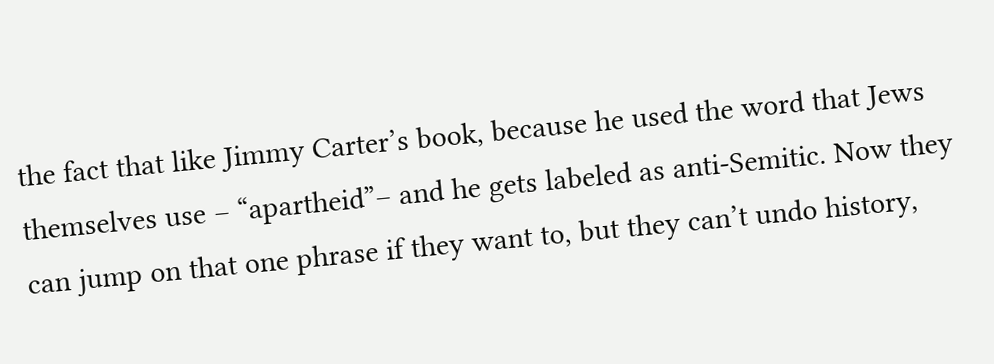the fact that like Jimmy Carter’s book, because he used the word that Jews themselves use – “apartheid”– and he gets labeled as anti-Semitic. Now they can jump on that one phrase if they want to, but they can’t undo history,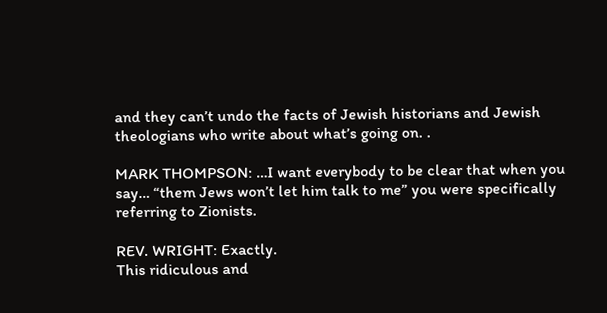and they can’t undo the facts of Jewish historians and Jewish theologians who write about what’s going on. .

MARK THOMPSON: …I want everybody to be clear that when you say… “them Jews won’t let him talk to me” you were specifically referring to Zionists.

REV. WRIGHT: Exactly.
This ridiculous and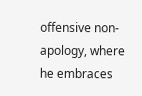offensive non-apology, where he embraces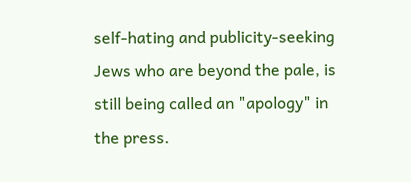self-hating and publicity-seeking Jews who are beyond the pale, is still being called an "apology" in the press.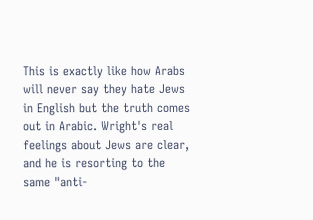This is exactly like how Arabs will never say they hate Jews in English but the truth comes out in Arabic. Wright's real feelings about Jews are clear, and he is resorting to the same "anti-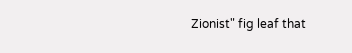Zionist" fig leaf that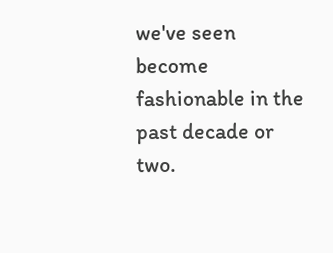we've seen become fashionable in the past decade or two.